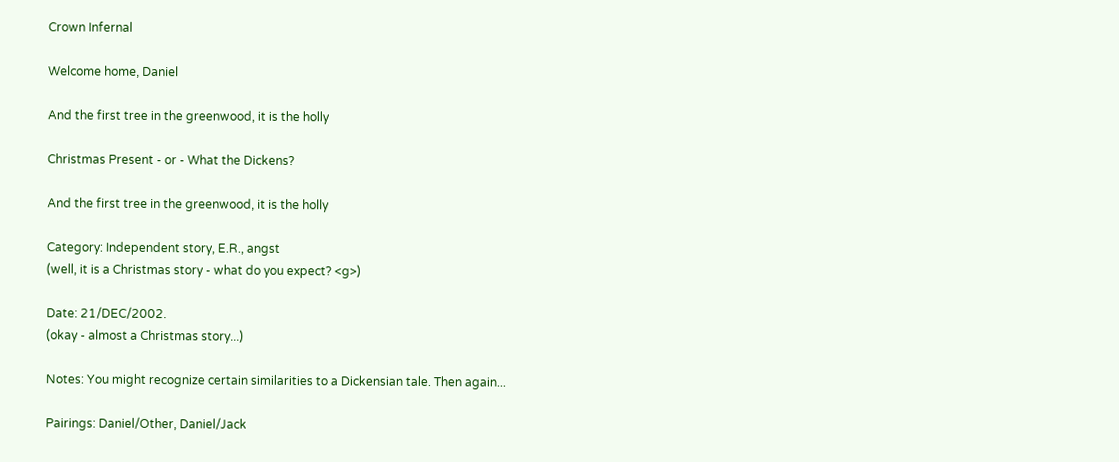Crown Infernal

Welcome home, Daniel

And the first tree in the greenwood, it is the holly

Christmas Present - or - What the Dickens?

And the first tree in the greenwood, it is the holly

Category: Independent story, E.R., angst
(well, it is a Christmas story - what do you expect? <g>)

Date: 21/DEC/2002.
(okay - almost a Christmas story...)

Notes: You might recognize certain similarities to a Dickensian tale. Then again...

Pairings: Daniel/Other, Daniel/Jack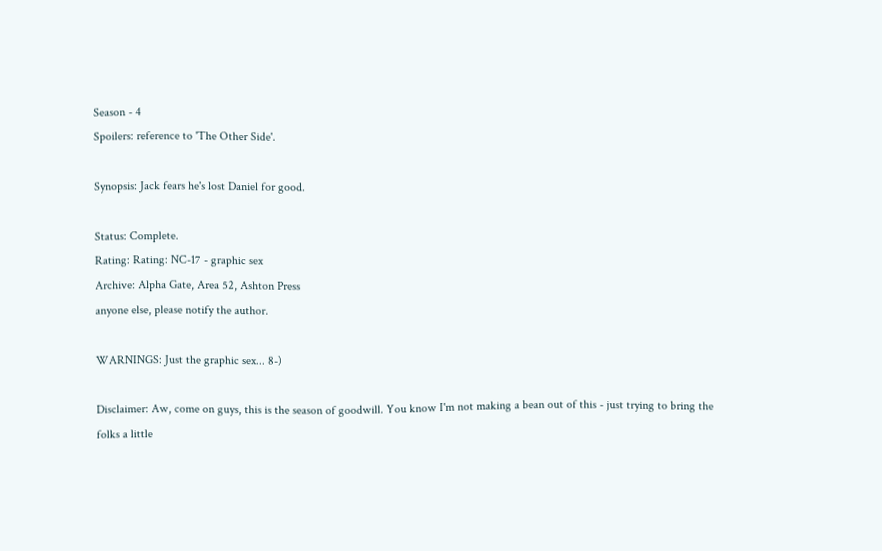Season - 4
Spoilers: reference to 'The Other Side'.

Synopsis: Jack fears he's lost Daniel for good.

Status: Complete.
Rating: Rating: NC-17 - graphic sex
Archive: Alpha Gate, Area 52, Ashton Press
anyone else, please notify the author.

WARNINGS: Just the graphic sex... 8-)

Disclaimer: Aw, come on guys, this is the season of goodwill. You know I'm not making a bean out of this - just trying to bring the
folks a little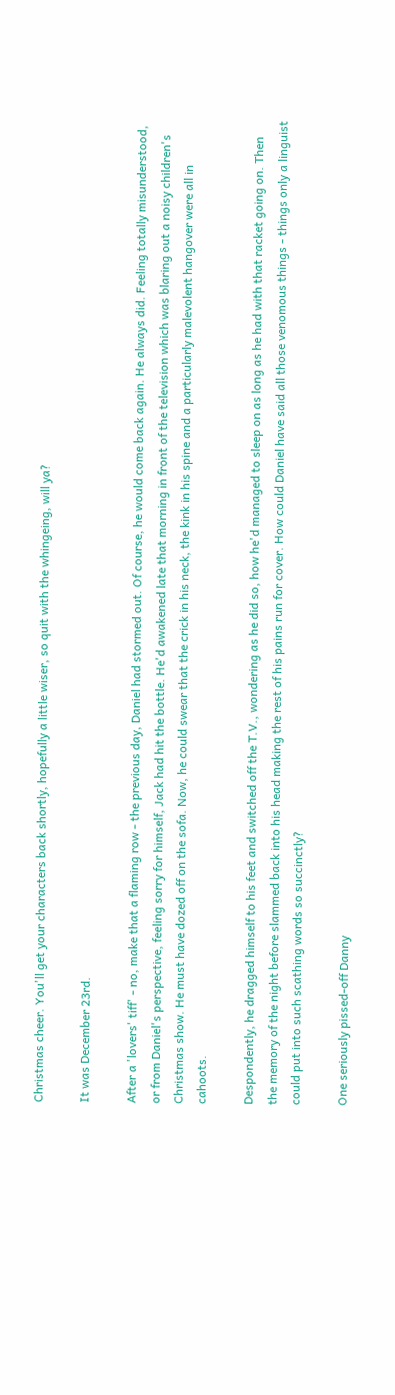Christmas cheer. You'll get your characters back shortly, hopefully a little wiser, so quit with the whingeing, will ya?

It was December 23rd.

After a 'lovers' tiff' - no, make that a flaming row - the previous day, Daniel had stormed out. Of course, he would come back again. He always did. Feeling totally misunderstood, or from Daniel's perspective, feeling sorry for himself, Jack had hit the bottle. He'd awakened late that morning in front of the television which was blaring out a noisy children's Christmas show. He must have dozed off on the sofa. Now, he could swear that the crick in his neck, the kink in his spine and a particularly malevolent hangover were all in cahoots.

Despondently, he dragged himself to his feet and switched off the T.V., wondering as he did so, how he'd managed to sleep on as long as he had with that racket going on. Then the memory of the night before slammed back into his head making the rest of his pains run for cover. How could Daniel have said all those venomous things - things only a linguist could put into such scathing words so succinctly?

One seriously pissed-off Danny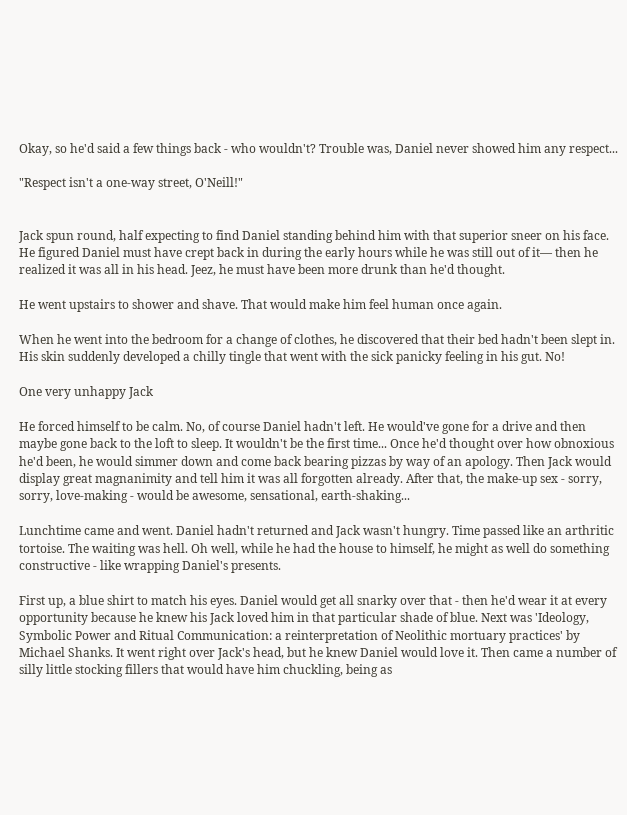Okay, so he'd said a few things back - who wouldn't? Trouble was, Daniel never showed him any respect...

"Respect isn't a one-way street, O'Neill!"


Jack spun round, half expecting to find Daniel standing behind him with that superior sneer on his face. He figured Daniel must have crept back in during the early hours while he was still out of it— then he realized it was all in his head. Jeez, he must have been more drunk than he'd thought.

He went upstairs to shower and shave. That would make him feel human once again.

When he went into the bedroom for a change of clothes, he discovered that their bed hadn't been slept in. His skin suddenly developed a chilly tingle that went with the sick panicky feeling in his gut. No!

One very unhappy Jack

He forced himself to be calm. No, of course Daniel hadn't left. He would've gone for a drive and then maybe gone back to the loft to sleep. It wouldn't be the first time... Once he'd thought over how obnoxious he'd been, he would simmer down and come back bearing pizzas by way of an apology. Then Jack would display great magnanimity and tell him it was all forgotten already. After that, the make-up sex - sorry, sorry, love-making - would be awesome, sensational, earth-shaking...

Lunchtime came and went. Daniel hadn't returned and Jack wasn't hungry. Time passed like an arthritic tortoise. The waiting was hell. Oh well, while he had the house to himself, he might as well do something constructive - like wrapping Daniel's presents.

First up, a blue shirt to match his eyes. Daniel would get all snarky over that - then he'd wear it at every opportunity because he knew his Jack loved him in that particular shade of blue. Next was 'Ideology, Symbolic Power and Ritual Communication: a reinterpretation of Neolithic mortuary practices' by Michael Shanks. It went right over Jack's head, but he knew Daniel would love it. Then came a number of silly little stocking fillers that would have him chuckling, being as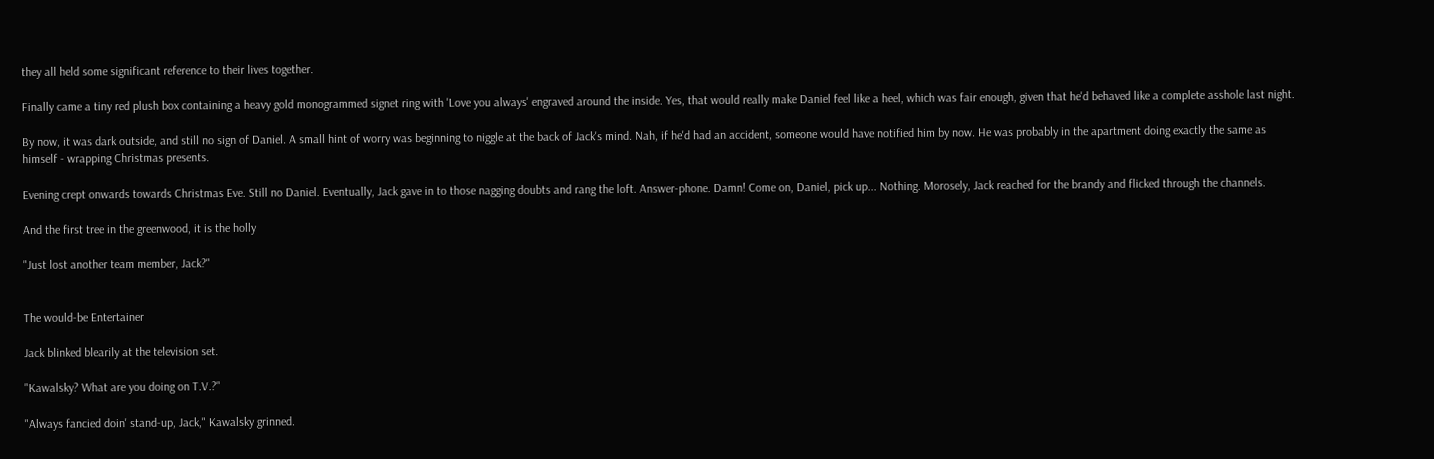they all held some significant reference to their lives together.

Finally came a tiny red plush box containing a heavy gold monogrammed signet ring with 'Love you always' engraved around the inside. Yes, that would really make Daniel feel like a heel, which was fair enough, given that he'd behaved like a complete asshole last night.

By now, it was dark outside, and still no sign of Daniel. A small hint of worry was beginning to niggle at the back of Jack's mind. Nah, if he'd had an accident, someone would have notified him by now. He was probably in the apartment doing exactly the same as himself - wrapping Christmas presents.

Evening crept onwards towards Christmas Eve. Still no Daniel. Eventually, Jack gave in to those nagging doubts and rang the loft. Answer-phone. Damn! Come on, Daniel, pick up... Nothing. Morosely, Jack reached for the brandy and flicked through the channels.

And the first tree in the greenwood, it is the holly

"Just lost another team member, Jack?"


The would-be Entertainer

Jack blinked blearily at the television set.

"Kawalsky? What are you doing on T.V.?"

"Always fancied doin' stand-up, Jack," Kawalsky grinned.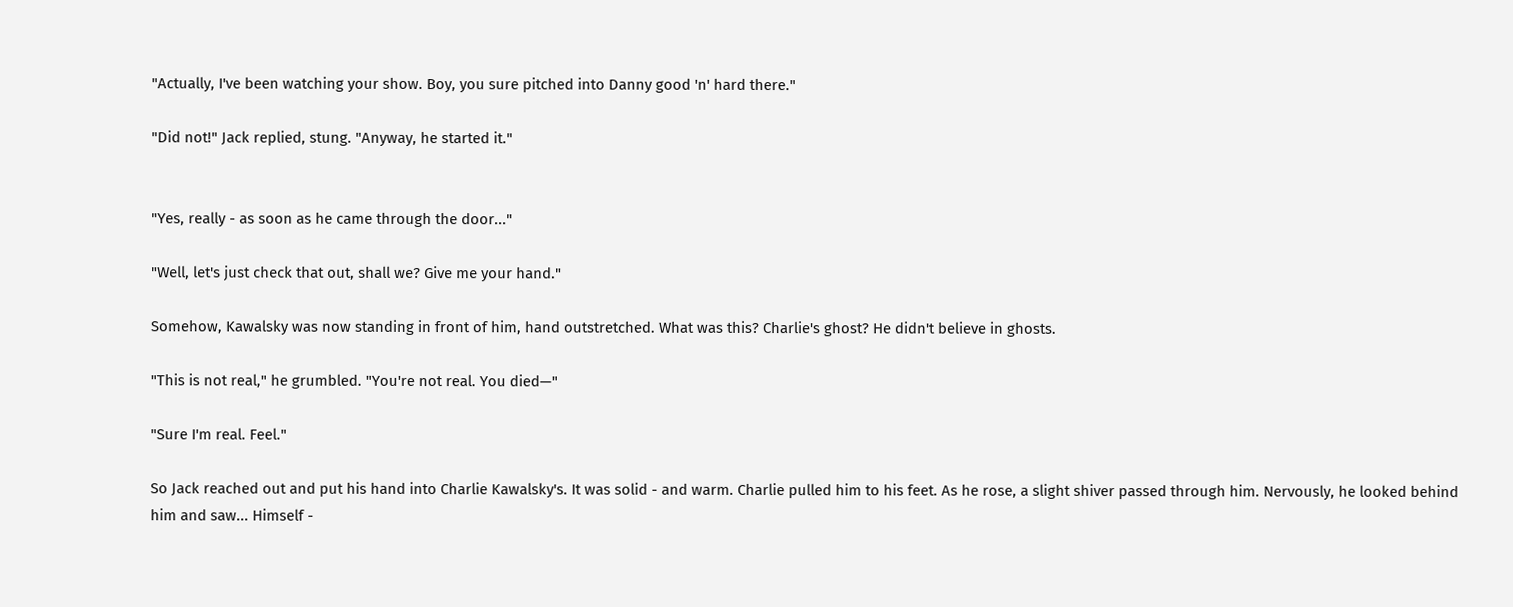"Actually, I've been watching your show. Boy, you sure pitched into Danny good 'n' hard there."

"Did not!" Jack replied, stung. "Anyway, he started it."


"Yes, really - as soon as he came through the door..."

"Well, let's just check that out, shall we? Give me your hand."

Somehow, Kawalsky was now standing in front of him, hand outstretched. What was this? Charlie's ghost? He didn't believe in ghosts.

"This is not real," he grumbled. "You're not real. You died—"

"Sure I'm real. Feel."

So Jack reached out and put his hand into Charlie Kawalsky's. It was solid - and warm. Charlie pulled him to his feet. As he rose, a slight shiver passed through him. Nervously, he looked behind him and saw... Himself -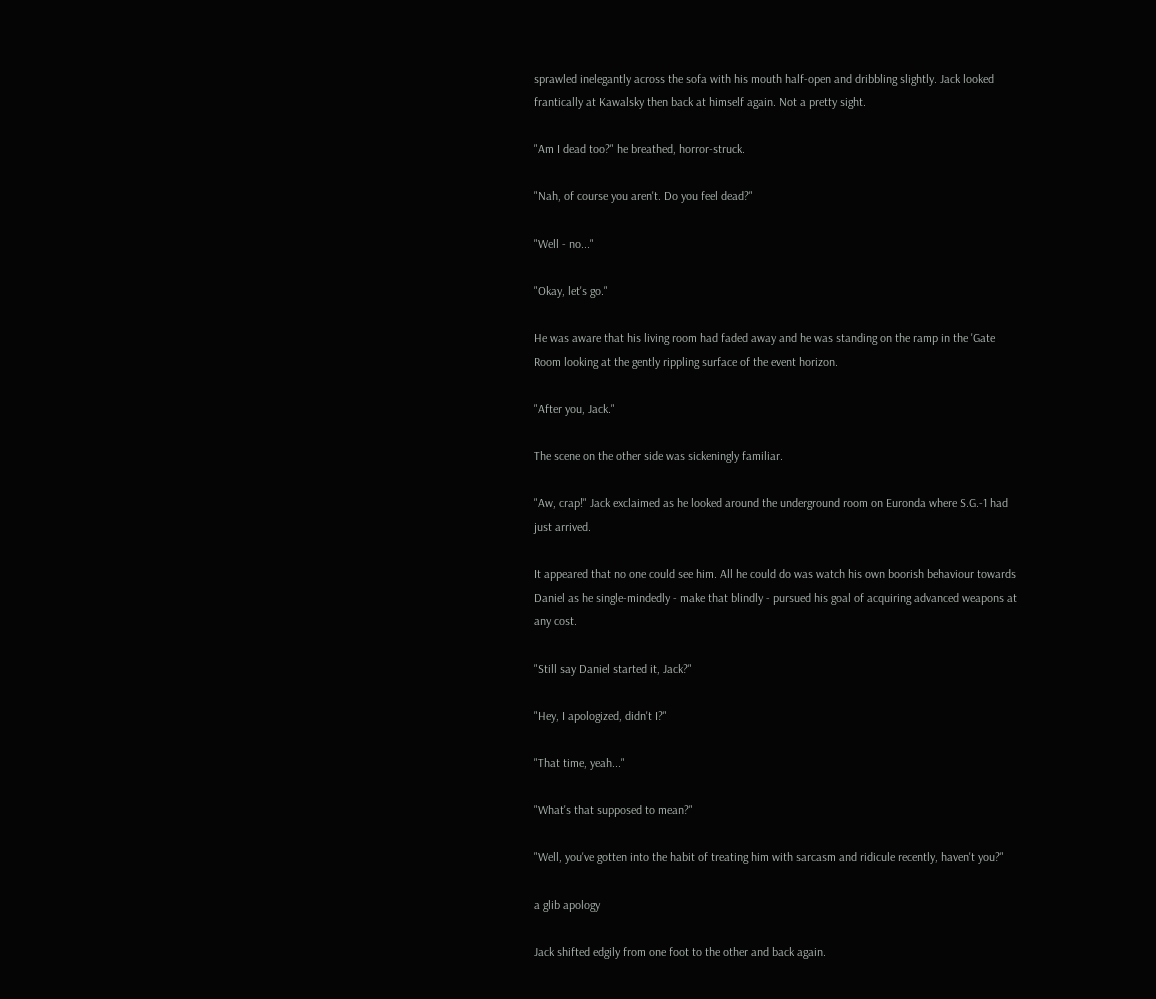sprawled inelegantly across the sofa with his mouth half-open and dribbling slightly. Jack looked frantically at Kawalsky then back at himself again. Not a pretty sight.

"Am I dead too?" he breathed, horror-struck.

"Nah, of course you aren't. Do you feel dead?"

"Well - no..."

"Okay, let's go."

He was aware that his living room had faded away and he was standing on the ramp in the 'Gate Room looking at the gently rippling surface of the event horizon.

"After you, Jack."

The scene on the other side was sickeningly familiar.

"Aw, crap!" Jack exclaimed as he looked around the underground room on Euronda where S.G.-1 had just arrived.

It appeared that no one could see him. All he could do was watch his own boorish behaviour towards Daniel as he single-mindedly - make that blindly - pursued his goal of acquiring advanced weapons at any cost.

"Still say Daniel started it, Jack?"

"Hey, I apologized, didn't I?"

"That time, yeah..."

"What's that supposed to mean?"

"Well, you've gotten into the habit of treating him with sarcasm and ridicule recently, haven't you?"

a glib apology

Jack shifted edgily from one foot to the other and back again.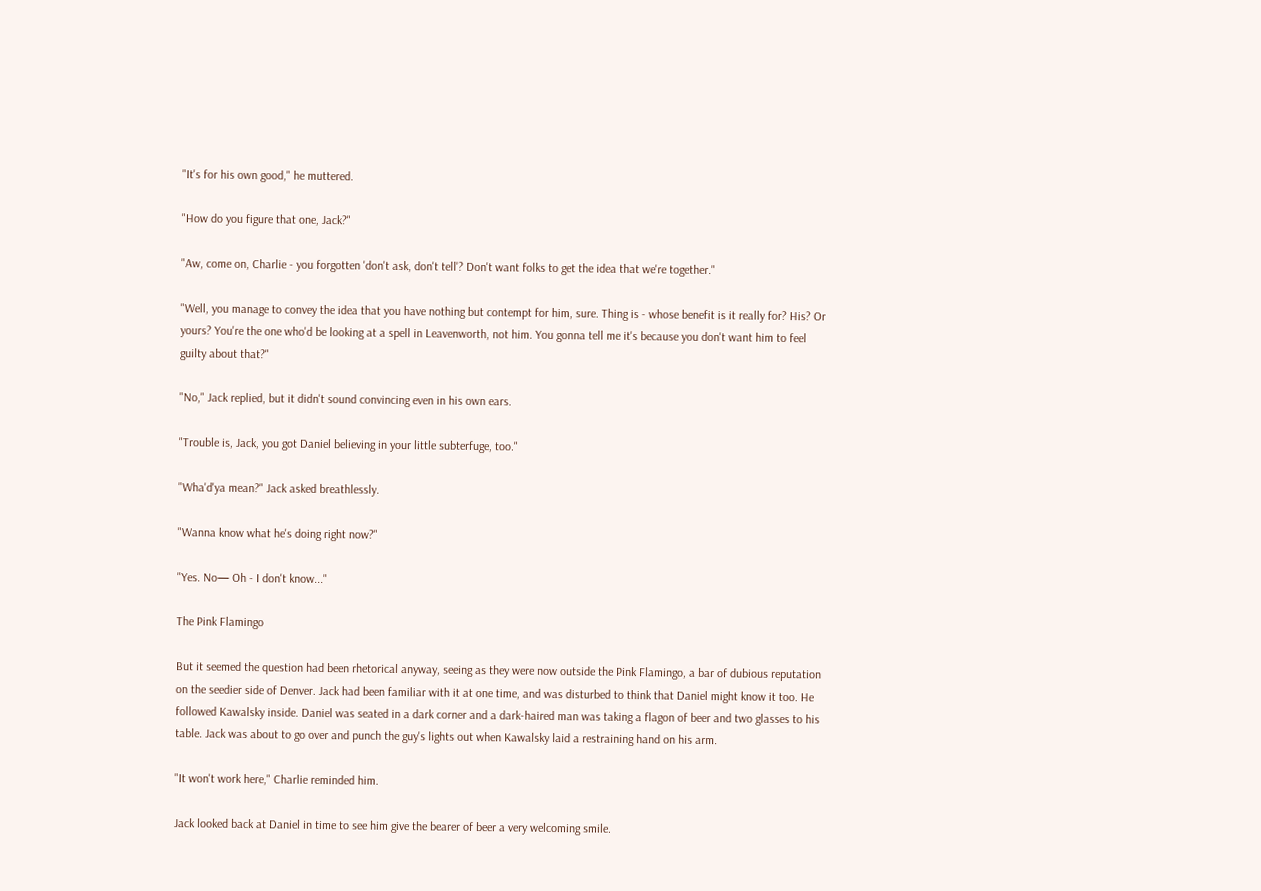"It's for his own good," he muttered.

"How do you figure that one, Jack?"

"Aw, come on, Charlie - you forgotten 'don't ask, don't tell'? Don't want folks to get the idea that we're together."

"Well, you manage to convey the idea that you have nothing but contempt for him, sure. Thing is - whose benefit is it really for? His? Or yours? You're the one who'd be looking at a spell in Leavenworth, not him. You gonna tell me it's because you don't want him to feel guilty about that?"

"No," Jack replied, but it didn't sound convincing even in his own ears.

"Trouble is, Jack, you got Daniel believing in your little subterfuge, too."

"Wha'd'ya mean?" Jack asked breathlessly.

"Wanna know what he's doing right now?"

"Yes. No— Oh - I don't know..."

The Pink Flamingo

But it seemed the question had been rhetorical anyway, seeing as they were now outside the Pink Flamingo, a bar of dubious reputation on the seedier side of Denver. Jack had been familiar with it at one time, and was disturbed to think that Daniel might know it too. He followed Kawalsky inside. Daniel was seated in a dark corner and a dark-haired man was taking a flagon of beer and two glasses to his table. Jack was about to go over and punch the guy's lights out when Kawalsky laid a restraining hand on his arm.

"It won't work here," Charlie reminded him.

Jack looked back at Daniel in time to see him give the bearer of beer a very welcoming smile.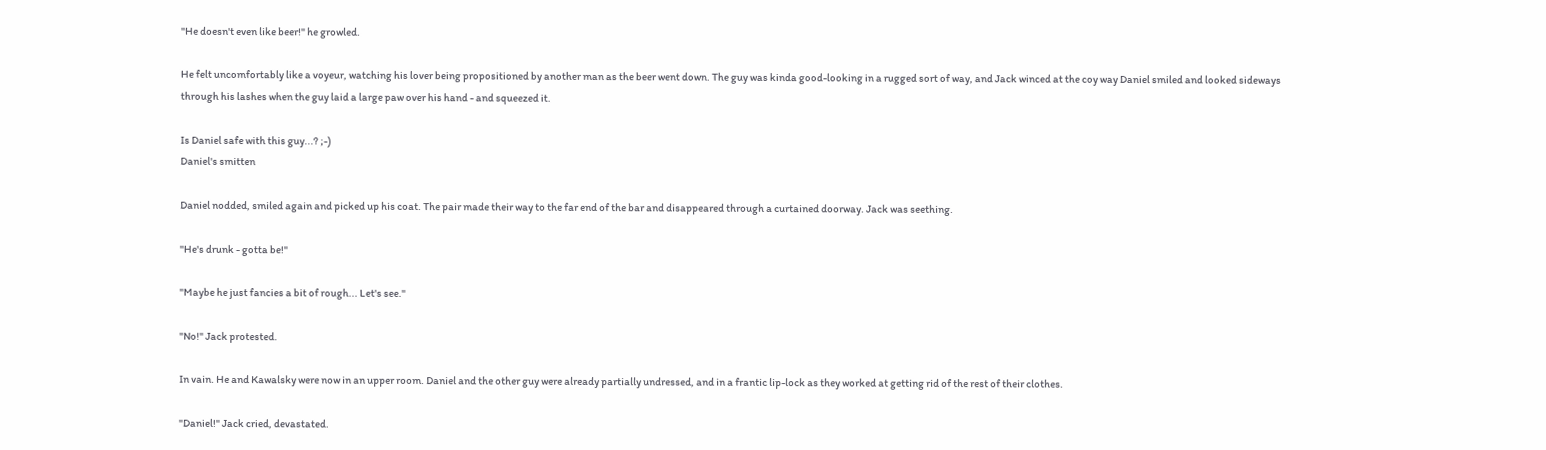"He doesn't even like beer!" he growled.

He felt uncomfortably like a voyeur, watching his lover being propositioned by another man as the beer went down. The guy was kinda good-looking in a rugged sort of way, and Jack winced at the coy way Daniel smiled and looked sideways through his lashes when the guy laid a large paw over his hand - and squeezed it.

Is Daniel safe with this guy...? ;-)
Daniel's smitten

Daniel nodded, smiled again and picked up his coat. The pair made their way to the far end of the bar and disappeared through a curtained doorway. Jack was seething.

"He's drunk - gotta be!"

"Maybe he just fancies a bit of rough... Let's see."

"No!" Jack protested.

In vain. He and Kawalsky were now in an upper room. Daniel and the other guy were already partially undressed, and in a frantic lip-lock as they worked at getting rid of the rest of their clothes.

"Daniel!" Jack cried, devastated.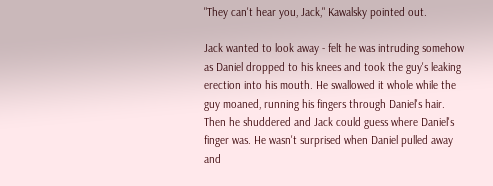"They can't hear you, Jack," Kawalsky pointed out.

Jack wanted to look away - felt he was intruding somehow as Daniel dropped to his knees and took the guy's leaking erection into his mouth. He swallowed it whole while the guy moaned, running his fingers through Daniel's hair. Then he shuddered and Jack could guess where Daniel's finger was. He wasn't surprised when Daniel pulled away and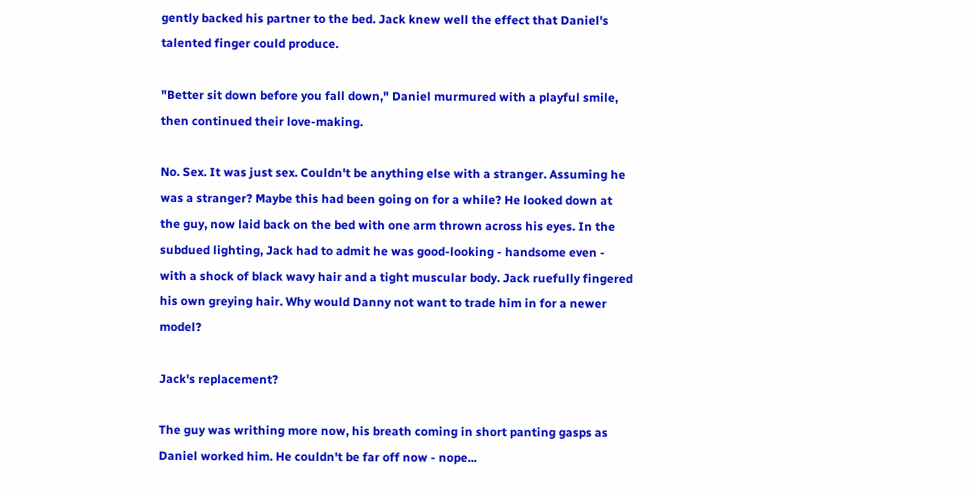gently backed his partner to the bed. Jack knew well the effect that Daniel's talented finger could produce.

"Better sit down before you fall down," Daniel murmured with a playful smile, then continued their love-making.

No. Sex. It was just sex. Couldn't be anything else with a stranger. Assuming he was a stranger? Maybe this had been going on for a while? He looked down at the guy, now laid back on the bed with one arm thrown across his eyes. In the subdued lighting, Jack had to admit he was good-looking - handsome even - with a shock of black wavy hair and a tight muscular body. Jack ruefully fingered his own greying hair. Why would Danny not want to trade him in for a newer model?

Jack's replacement?

The guy was writhing more now, his breath coming in short panting gasps as Daniel worked him. He couldn't be far off now - nope...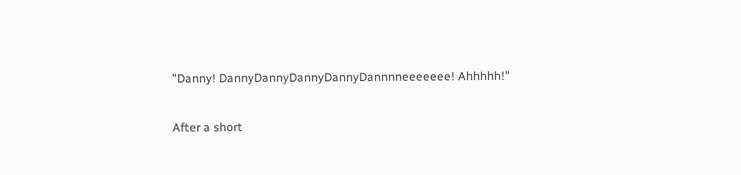"Danny! DannyDannyDannyDannyDannnneeeeeee! Ahhhhh!"

After a short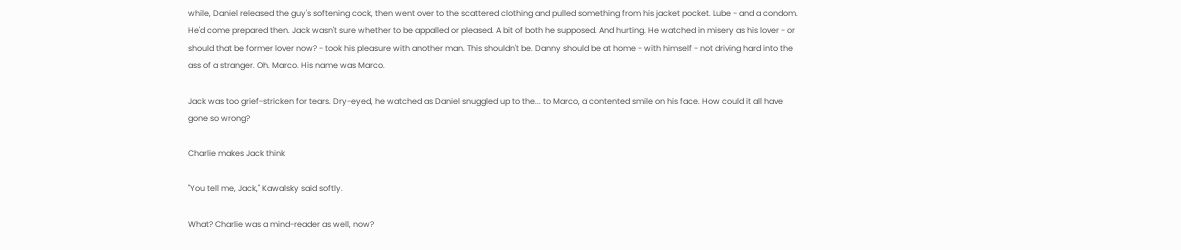while, Daniel released the guy's softening cock, then went over to the scattered clothing and pulled something from his jacket pocket. Lube - and a condom. He'd come prepared then. Jack wasn't sure whether to be appalled or pleased. A bit of both he supposed. And hurting. He watched in misery as his lover - or should that be former lover now? - took his pleasure with another man. This shouldn't be. Danny should be at home - with himself - not driving hard into the ass of a stranger. Oh. Marco. His name was Marco.

Jack was too grief-stricken for tears. Dry-eyed, he watched as Daniel snuggled up to the... to Marco, a contented smile on his face. How could it all have gone so wrong?

Charlie makes Jack think

"You tell me, Jack," Kawalsky said softly.

What? Charlie was a mind-reader as well, now?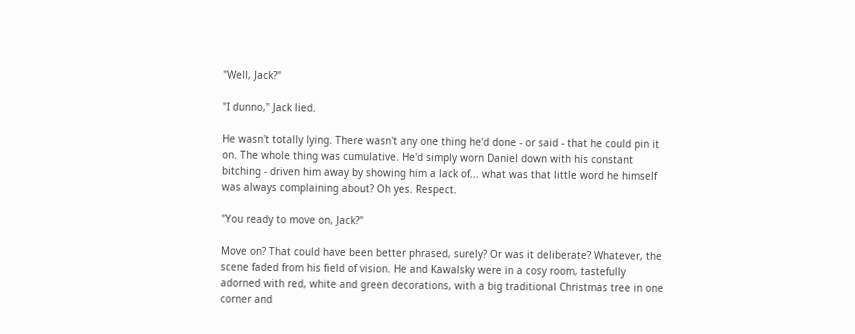"Well, Jack?"

"I dunno," Jack lied.

He wasn't totally lying. There wasn't any one thing he'd done - or said - that he could pin it on. The whole thing was cumulative. He'd simply worn Daniel down with his constant bitching - driven him away by showing him a lack of... what was that little word he himself was always complaining about? Oh yes. Respect.

"You ready to move on, Jack?"

Move on? That could have been better phrased, surely? Or was it deliberate? Whatever, the scene faded from his field of vision. He and Kawalsky were in a cosy room, tastefully adorned with red, white and green decorations, with a big traditional Christmas tree in one corner and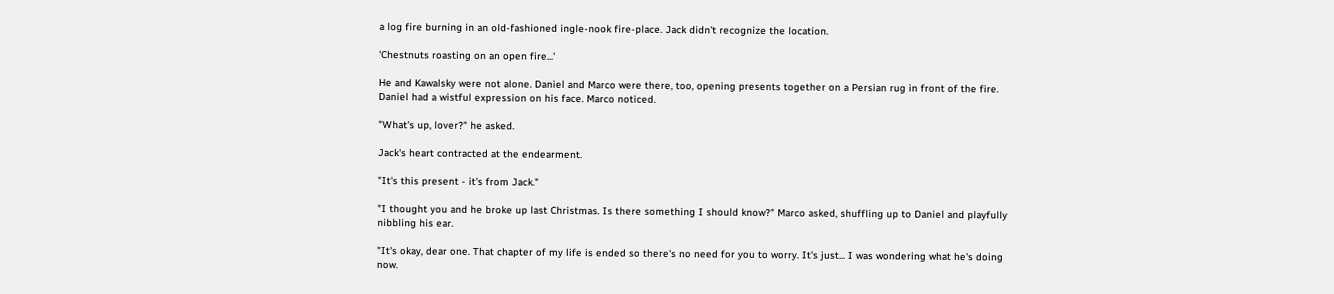a log fire burning in an old-fashioned ingle-nook fire-place. Jack didn't recognize the location.

'Chestnuts roasting on an open fire...'

He and Kawalsky were not alone. Daniel and Marco were there, too, opening presents together on a Persian rug in front of the fire. Daniel had a wistful expression on his face. Marco noticed.

"What's up, lover?" he asked.

Jack's heart contracted at the endearment.

"It's this present - it's from Jack."

"I thought you and he broke up last Christmas. Is there something I should know?" Marco asked, shuffling up to Daniel and playfully nibbling his ear.

"It's okay, dear one. That chapter of my life is ended so there's no need for you to worry. It's just... I was wondering what he's doing now.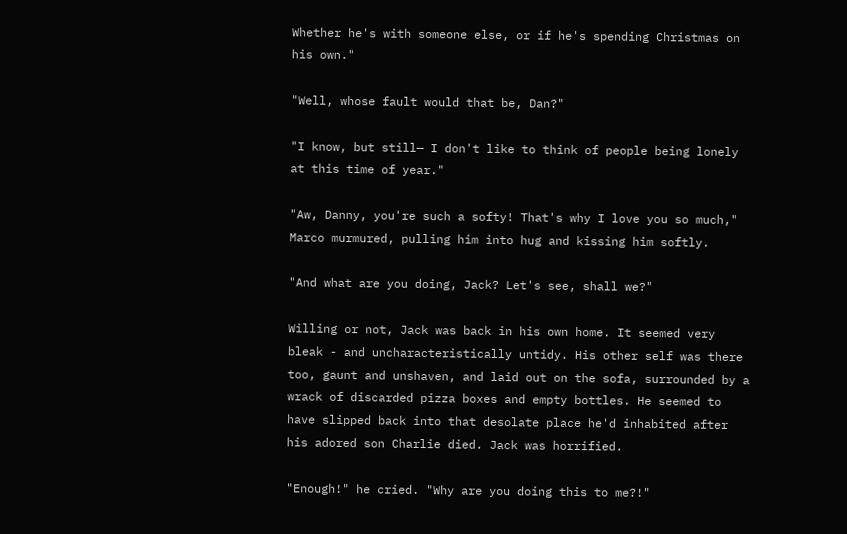Whether he's with someone else, or if he's spending Christmas on his own."

"Well, whose fault would that be, Dan?"

"I know, but still— I don't like to think of people being lonely at this time of year."

"Aw, Danny, you're such a softy! That's why I love you so much," Marco murmured, pulling him into hug and kissing him softly.

"And what are you doing, Jack? Let's see, shall we?"

Willing or not, Jack was back in his own home. It seemed very bleak - and uncharacteristically untidy. His other self was there too, gaunt and unshaven, and laid out on the sofa, surrounded by a wrack of discarded pizza boxes and empty bottles. He seemed to have slipped back into that desolate place he'd inhabited after his adored son Charlie died. Jack was horrified.

"Enough!" he cried. "Why are you doing this to me?!"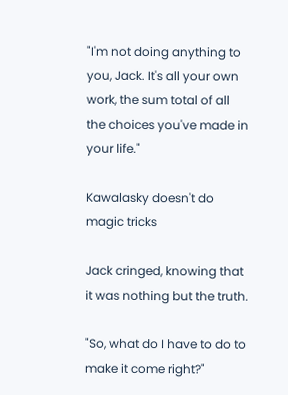"I'm not doing anything to you, Jack. It's all your own work, the sum total of all the choices you've made in your life."

Kawalasky doesn't do magic tricks

Jack cringed, knowing that it was nothing but the truth.

"So, what do I have to do to make it come right?"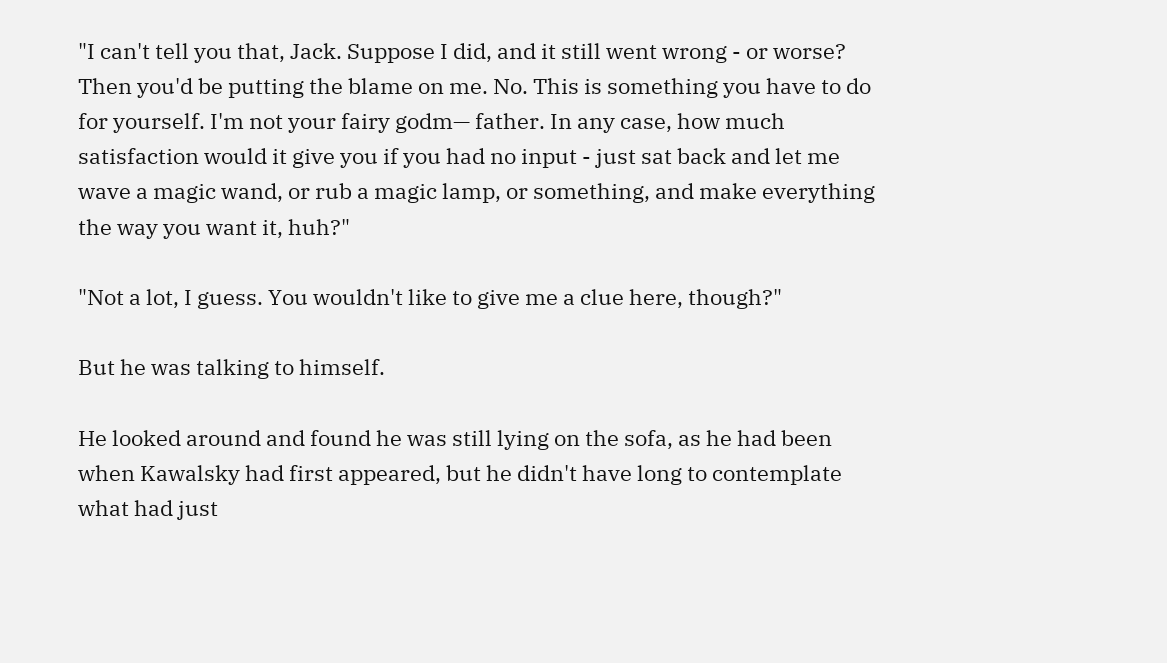"I can't tell you that, Jack. Suppose I did, and it still went wrong - or worse? Then you'd be putting the blame on me. No. This is something you have to do for yourself. I'm not your fairy godm— father. In any case, how much satisfaction would it give you if you had no input - just sat back and let me wave a magic wand, or rub a magic lamp, or something, and make everything the way you want it, huh?"

"Not a lot, I guess. You wouldn't like to give me a clue here, though?"

But he was talking to himself.

He looked around and found he was still lying on the sofa, as he had been when Kawalsky had first appeared, but he didn't have long to contemplate what had just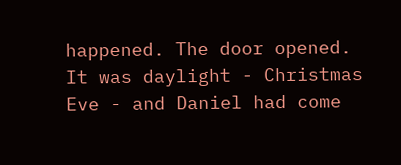happened. The door opened. It was daylight - Christmas Eve - and Daniel had come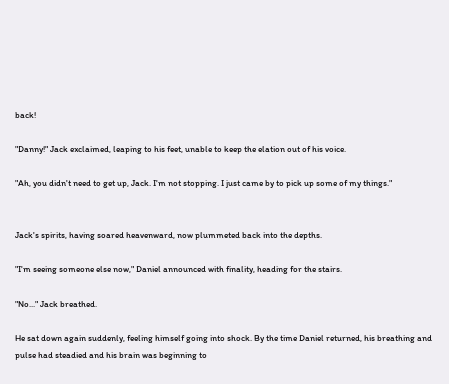back!

"Danny!" Jack exclaimed, leaping to his feet, unable to keep the elation out of his voice.

"Ah, you didn't need to get up, Jack. I'm not stopping. I just came by to pick up some of my things."


Jack's spirits, having soared heavenward, now plummeted back into the depths.

"I'm seeing someone else now," Daniel announced with finality, heading for the stairs.

"No..." Jack breathed.

He sat down again suddenly, feeling himself going into shock. By the time Daniel returned, his breathing and pulse had steadied and his brain was beginning to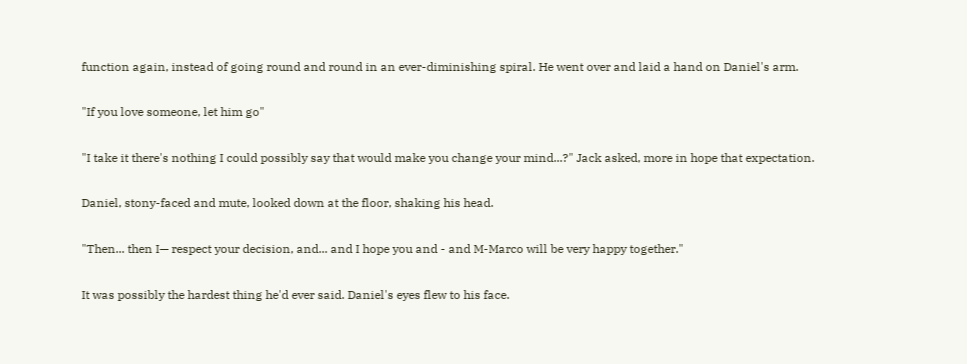function again, instead of going round and round in an ever-diminishing spiral. He went over and laid a hand on Daniel's arm.

"If you love someone, let him go"

"I take it there's nothing I could possibly say that would make you change your mind...?" Jack asked, more in hope that expectation.

Daniel, stony-faced and mute, looked down at the floor, shaking his head.

"Then... then I— respect your decision, and... and I hope you and - and M-Marco will be very happy together."

It was possibly the hardest thing he'd ever said. Daniel's eyes flew to his face.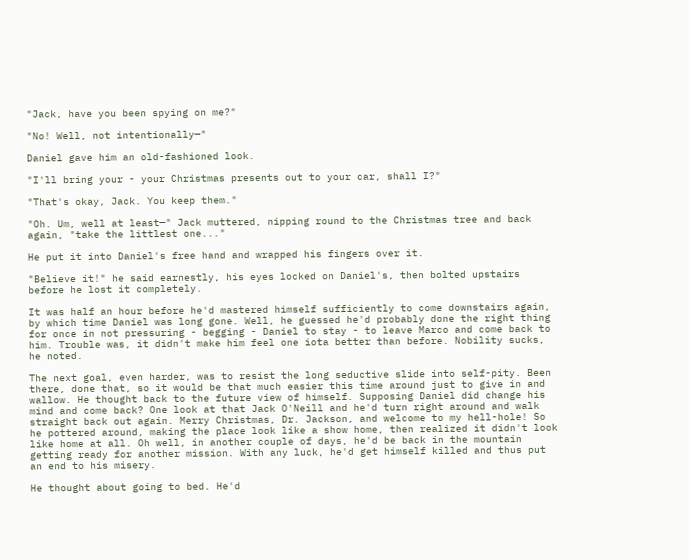"Jack, have you been spying on me?"

"No! Well, not intentionally—"

Daniel gave him an old-fashioned look.

"I'll bring your - your Christmas presents out to your car, shall I?"

"That's okay, Jack. You keep them."

"Oh. Um, well at least—" Jack muttered, nipping round to the Christmas tree and back again, "take the littlest one..."

He put it into Daniel's free hand and wrapped his fingers over it.

"Believe it!" he said earnestly, his eyes locked on Daniel's, then bolted upstairs before he lost it completely.

It was half an hour before he'd mastered himself sufficiently to come downstairs again, by which time Daniel was long gone. Well, he guessed he'd probably done the right thing for once in not pressuring - begging - Daniel to stay - to leave Marco and come back to him. Trouble was, it didn't make him feel one iota better than before. Nobility sucks, he noted.

The next goal, even harder, was to resist the long seductive slide into self-pity. Been there, done that, so it would be that much easier this time around just to give in and wallow. He thought back to the future view of himself. Supposing Daniel did change his mind and come back? One look at that Jack O'Neill and he'd turn right around and walk straight back out again. Merry Christmas, Dr. Jackson, and welcome to my hell-hole! So he pottered around, making the place look like a show home, then realized it didn't look like home at all. Oh well, in another couple of days, he'd be back in the mountain getting ready for another mission. With any luck, he'd get himself killed and thus put an end to his misery.

He thought about going to bed. He'd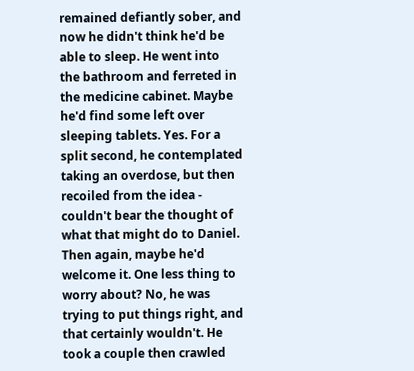remained defiantly sober, and now he didn't think he'd be able to sleep. He went into the bathroom and ferreted in the medicine cabinet. Maybe he'd find some left over sleeping tablets. Yes. For a split second, he contemplated taking an overdose, but then recoiled from the idea - couldn't bear the thought of what that might do to Daniel. Then again, maybe he'd welcome it. One less thing to worry about? No, he was trying to put things right, and that certainly wouldn't. He took a couple then crawled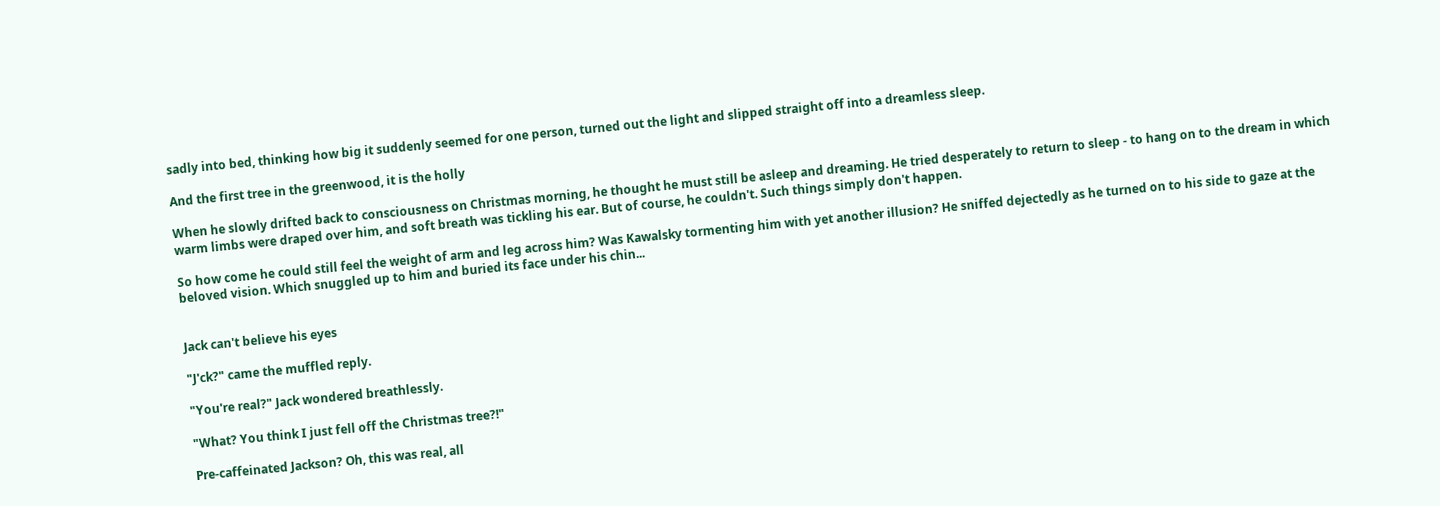sadly into bed, thinking how big it suddenly seemed for one person, turned out the light and slipped straight off into a dreamless sleep.

And the first tree in the greenwood, it is the holly

When he slowly drifted back to consciousness on Christmas morning, he thought he must still be asleep and dreaming. He tried desperately to return to sleep - to hang on to the dream in which warm limbs were draped over him, and soft breath was tickling his ear. But of course, he couldn't. Such things simply don't happen.

So how come he could still feel the weight of arm and leg across him? Was Kawalsky tormenting him with yet another illusion? He sniffed dejectedly as he turned on to his side to gaze at the beloved vision. Which snuggled up to him and buried its face under his chin...


Jack can't believe his eyes

"J'ck?" came the muffled reply.

"You're real?" Jack wondered breathlessly.

"What? You think I just fell off the Christmas tree?!"

Pre-caffeinated Jackson? Oh, this was real, all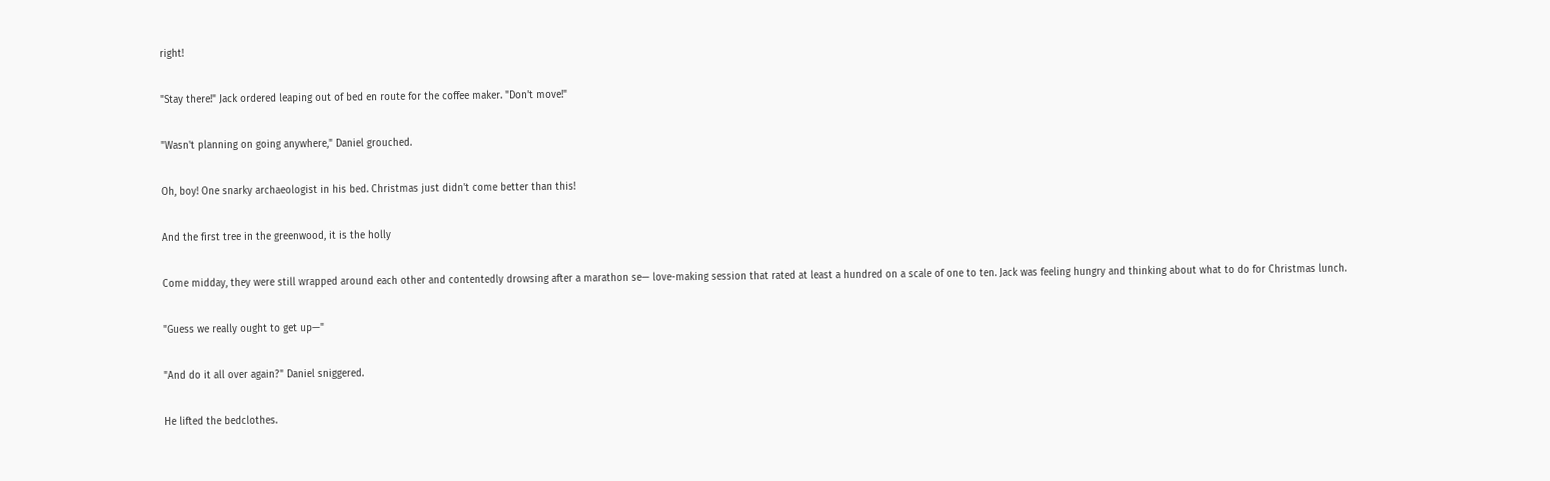right!

"Stay there!" Jack ordered leaping out of bed en route for the coffee maker. "Don't move!"

"Wasn't planning on going anywhere," Daniel grouched.

Oh, boy! One snarky archaeologist in his bed. Christmas just didn't come better than this!

And the first tree in the greenwood, it is the holly

Come midday, they were still wrapped around each other and contentedly drowsing after a marathon se— love-making session that rated at least a hundred on a scale of one to ten. Jack was feeling hungry and thinking about what to do for Christmas lunch.

"Guess we really ought to get up—"

"And do it all over again?" Daniel sniggered.

He lifted the bedclothes.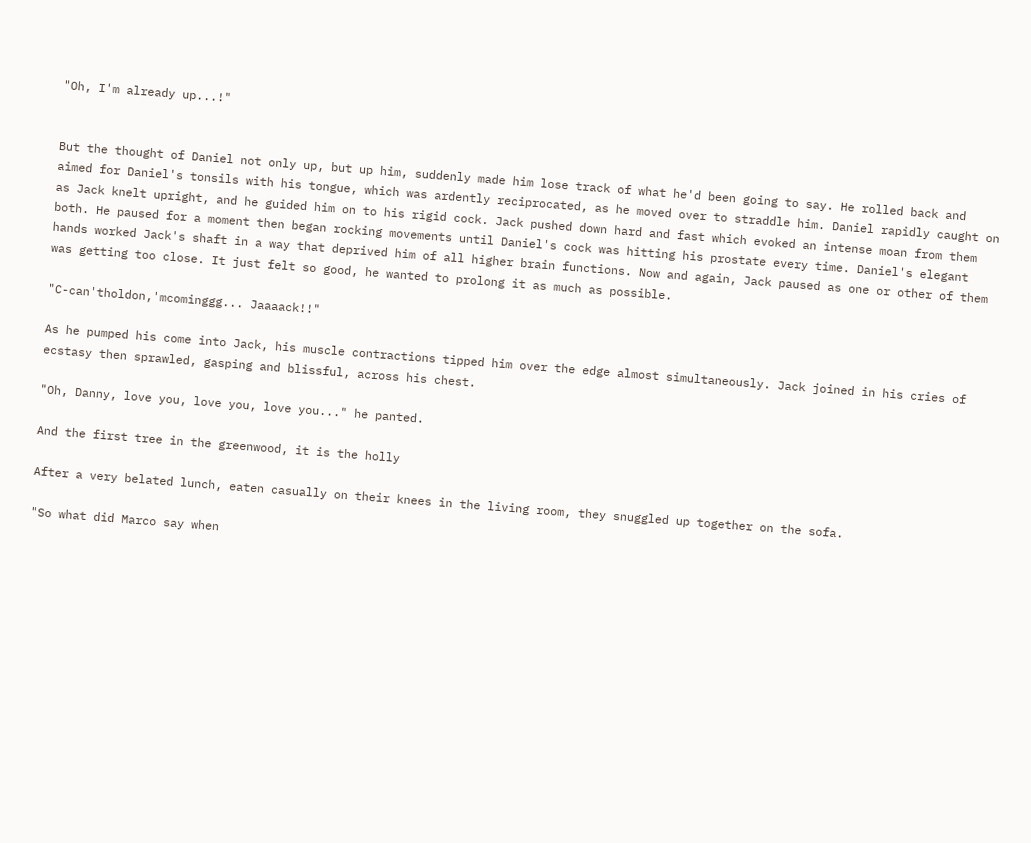"Oh, I'm already up...!"


But the thought of Daniel not only up, but up him, suddenly made him lose track of what he'd been going to say. He rolled back and aimed for Daniel's tonsils with his tongue, which was ardently reciprocated, as he moved over to straddle him. Daniel rapidly caught on as Jack knelt upright, and he guided him on to his rigid cock. Jack pushed down hard and fast which evoked an intense moan from them both. He paused for a moment then began rocking movements until Daniel's cock was hitting his prostate every time. Daniel's elegant hands worked Jack's shaft in a way that deprived him of all higher brain functions. Now and again, Jack paused as one or other of them was getting too close. It just felt so good, he wanted to prolong it as much as possible.

"C-can'tholdon,'mcominggg... Jaaaack!!"

As he pumped his come into Jack, his muscle contractions tipped him over the edge almost simultaneously. Jack joined in his cries of ecstasy then sprawled, gasping and blissful, across his chest.

"Oh, Danny, love you, love you, love you..." he panted.

And the first tree in the greenwood, it is the holly

After a very belated lunch, eaten casually on their knees in the living room, they snuggled up together on the sofa.

"So what did Marco say when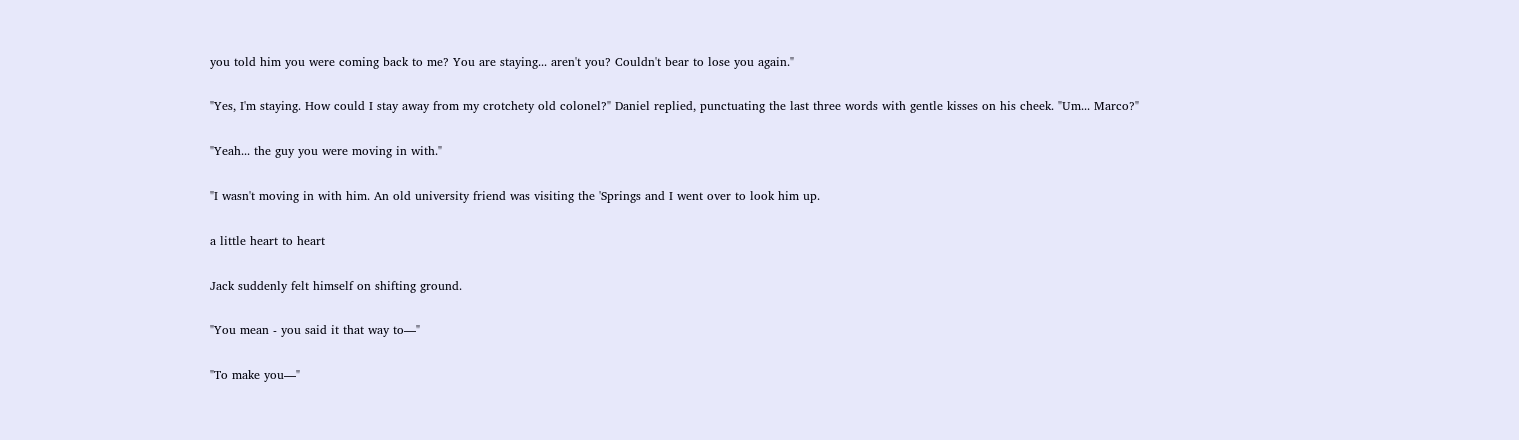you told him you were coming back to me? You are staying... aren't you? Couldn't bear to lose you again."

"Yes, I'm staying. How could I stay away from my crotchety old colonel?" Daniel replied, punctuating the last three words with gentle kisses on his cheek. "Um... Marco?"

"Yeah... the guy you were moving in with."

"I wasn't moving in with him. An old university friend was visiting the 'Springs and I went over to look him up.

a little heart to heart

Jack suddenly felt himself on shifting ground.

"You mean - you said it that way to—"

"To make you—"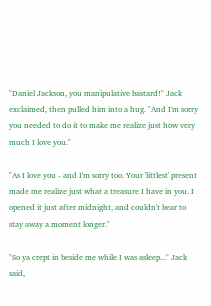"Daniel Jackson, you manipulative bastard!" Jack exclaimed, then pulled him into a hug. "And I'm sorry you needed to do it to make me realize just how very much I love you."

"As I love you - and I'm sorry too. Your 'littlest' present made me realize just what a treasure I have in you. I opened it just after midnight, and couldn't bear to stay away a moment longer."

"So ya crept in beside me while I was asleep..." Jack said,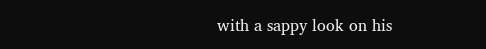with a sappy look on his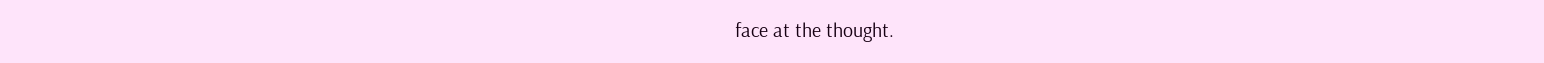face at the thought.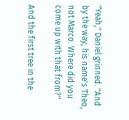"Yeah," Daniel grinned. "And by the way, his name's Theo, not Marco. Where did you come up with that from?"

And the first tree in the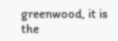greenwood, it is the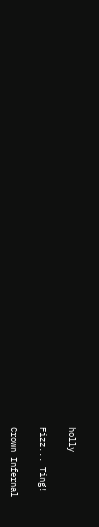holly

Fizz... Ting!

Crown Infernal